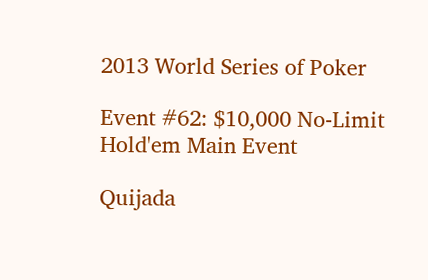2013 World Series of Poker

Event #62: $10,000 No-Limit Hold'em Main Event

Quijada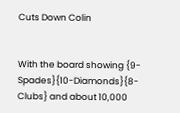Cuts Down Colin


With the board showing {9-Spades}{10-Diamonds}{8-Clubs} and about 10,000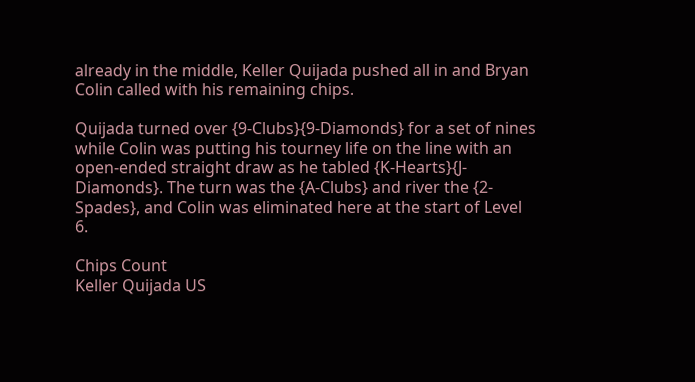already in the middle, Keller Quijada pushed all in and Bryan Colin called with his remaining chips.

Quijada turned over {9-Clubs}{9-Diamonds} for a set of nines while Colin was putting his tourney life on the line with an open-ended straight draw as he tabled {K-Hearts}{J-Diamonds}. The turn was the {A-Clubs} and river the {2-Spades}, and Colin was eliminated here at the start of Level 6.

Chips Count
Keller Quijada US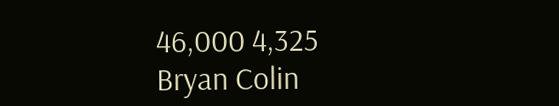46,000 4,325
Bryan Colin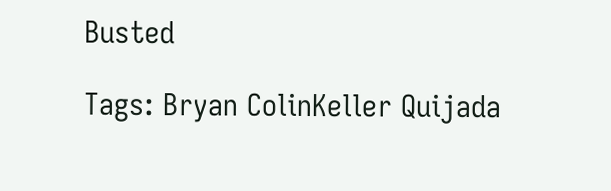Busted

Tags: Bryan ColinKeller Quijada